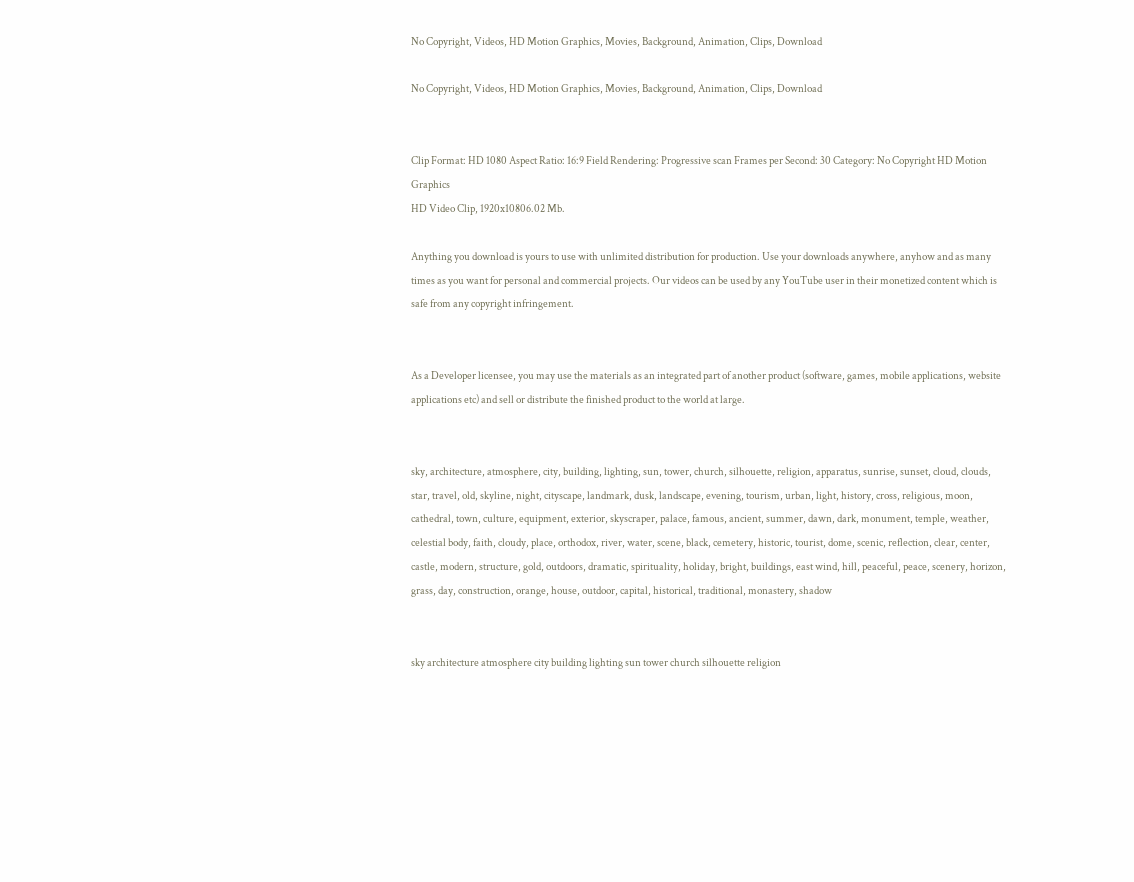No Copyright, Videos, HD Motion Graphics, Movies, Background, Animation, Clips, Download

No Copyright, Videos, HD Motion Graphics, Movies, Background, Animation, Clips, Download


Clip Format: HD 1080 Aspect Ratio: 16:9 Field Rendering: Progressive scan Frames per Second: 30 Category: No Copyright HD Motion Graphics
HD Video Clip, 1920x10806.02 Mb.

Anything you download is yours to use with unlimited distribution for production. Use your downloads anywhere, anyhow and as many times as you want for personal and commercial projects. Our videos can be used by any YouTube user in their monetized content which is safe from any copyright infringement.


As a Developer licensee, you may use the materials as an integrated part of another product (software, games, mobile applications, website applications etc) and sell or distribute the finished product to the world at large.


sky, architecture, atmosphere, city, building, lighting, sun, tower, church, silhouette, religion, apparatus, sunrise, sunset, cloud, clouds, star, travel, old, skyline, night, cityscape, landmark, dusk, landscape, evening, tourism, urban, light, history, cross, religious, moon, cathedral, town, culture, equipment, exterior, skyscraper, palace, famous, ancient, summer, dawn, dark, monument, temple, weather, celestial body, faith, cloudy, place, orthodox, river, water, scene, black, cemetery, historic, tourist, dome, scenic, reflection, clear, center, castle, modern, structure, gold, outdoors, dramatic, spirituality, holiday, bright, buildings, east wind, hill, peaceful, peace, scenery, horizon, grass, day, construction, orange, house, outdoor, capital, historical, traditional, monastery, shadow


sky architecture atmosphere city building lighting sun tower church silhouette religion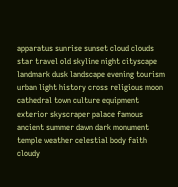apparatus sunrise sunset cloud clouds star travel old skyline night cityscape landmark dusk landscape evening tourism urban light history cross religious moon cathedral town culture equipment exterior skyscraper palace famous ancient summer dawn dark monument temple weather celestial body faith cloudy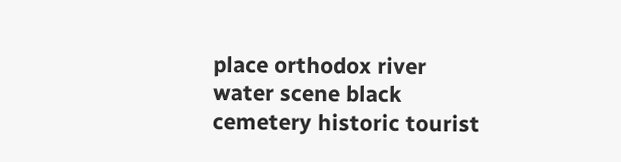place orthodox river water scene black cemetery historic tourist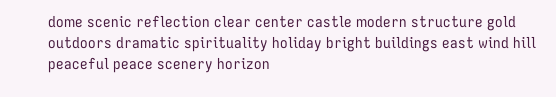dome scenic reflection clear center castle modern structure gold outdoors dramatic spirituality holiday bright buildings east wind hill peaceful peace scenery horizon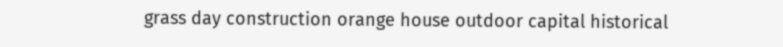grass day construction orange house outdoor capital historical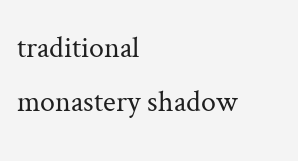traditional monastery shadow